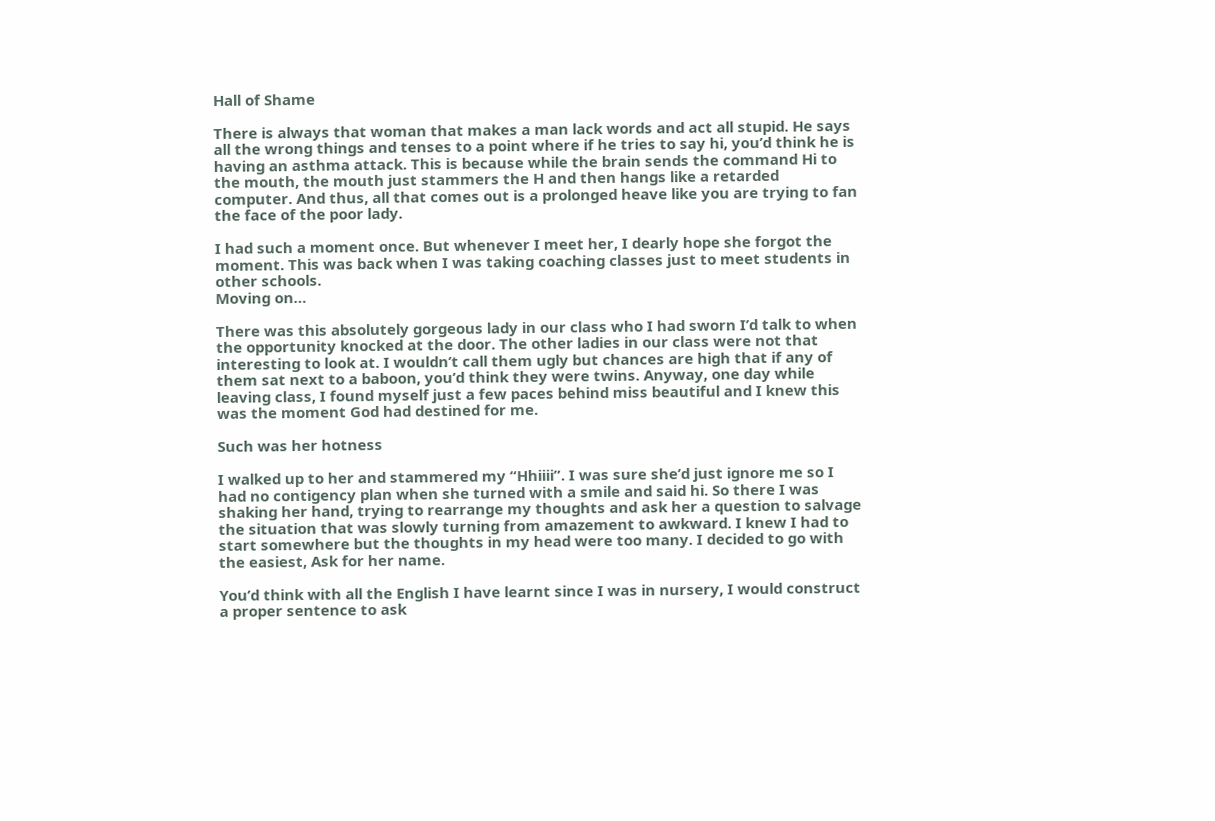Hall of Shame

There is always that woman that makes a man lack words and act all stupid. He says all the wrong things and tenses to a point where if he tries to say hi, you’d think he is having an asthma attack. This is because while the brain sends the command Hi to the mouth, the mouth just stammers the H and then hangs like a retarded computer. And thus, all that comes out is a prolonged heave like you are trying to fan the face of the poor lady.

I had such a moment once. But whenever I meet her, I dearly hope she forgot the moment. This was back when I was taking coaching classes just to meet students in other schools.
Moving on…

There was this absolutely gorgeous lady in our class who I had sworn I’d talk to when the opportunity knocked at the door. The other ladies in our class were not that interesting to look at. I wouldn’t call them ugly but chances are high that if any of them sat next to a baboon, you’d think they were twins. Anyway, one day while leaving class, I found myself just a few paces behind miss beautiful and I knew this was the moment God had destined for me.

Such was her hotness

I walked up to her and stammered my “Hhiiii”. I was sure she’d just ignore me so I had no contigency plan when she turned with a smile and said hi. So there I was shaking her hand, trying to rearrange my thoughts and ask her a question to salvage the situation that was slowly turning from amazement to awkward. I knew I had to start somewhere but the thoughts in my head were too many. I decided to go with the easiest, Ask for her name.

You’d think with all the English I have learnt since I was in nursery, I would construct a proper sentence to ask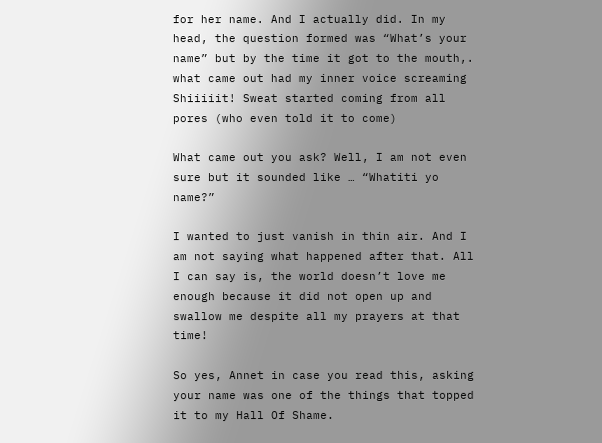for her name. And I actually did. In my head, the question formed was “What’s your name” but by the time it got to the mouth,. what came out had my inner voice screaming Shiiiiit! Sweat started coming from all pores (who even told it to come)

What came out you ask? Well, I am not even sure but it sounded like … “Whatiti yo name?”

I wanted to just vanish in thin air. And I am not saying what happened after that. All I can say is, the world doesn’t love me enough because it did not open up and swallow me despite all my prayers at that time!

So yes, Annet in case you read this, asking your name was one of the things that topped it to my Hall Of Shame.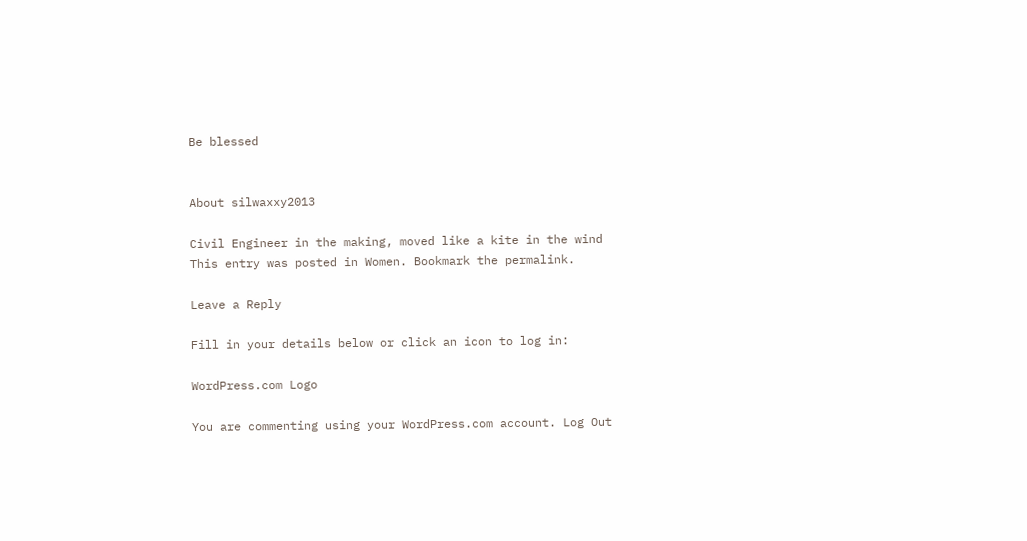Be blessed


About silwaxxy2013

Civil Engineer in the making, moved like a kite in the wind
This entry was posted in Women. Bookmark the permalink.

Leave a Reply

Fill in your details below or click an icon to log in:

WordPress.com Logo

You are commenting using your WordPress.com account. Log Out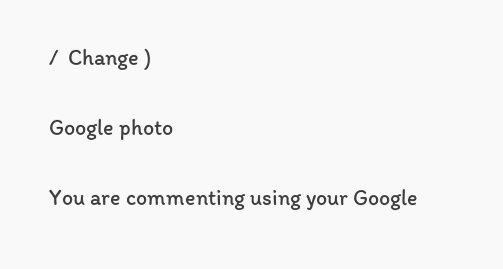/  Change )

Google photo

You are commenting using your Google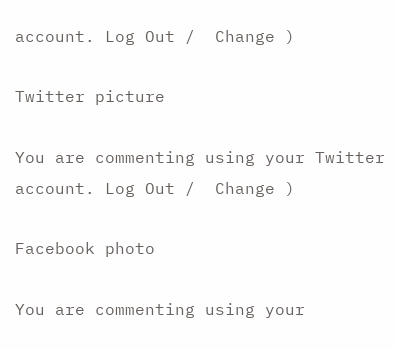account. Log Out /  Change )

Twitter picture

You are commenting using your Twitter account. Log Out /  Change )

Facebook photo

You are commenting using your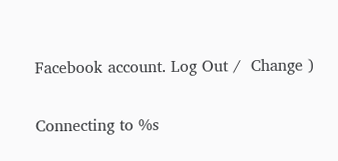Facebook account. Log Out /  Change )

Connecting to %s